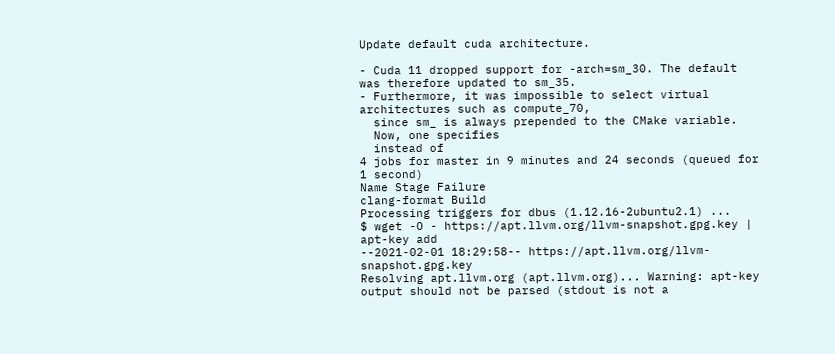Update default cuda architecture.

- Cuda 11 dropped support for -arch=sm_30. The default was therefore updated to sm_35.
- Furthermore, it was impossible to select virtual architectures such as compute_70,
  since sm_ is always prepended to the CMake variable.
  Now, one specifies
  instead of
4 jobs for master in 9 minutes and 24 seconds (queued for 1 second)
Name Stage Failure
clang-format Build
Processing triggers for dbus (1.12.16-2ubuntu2.1) ...
$ wget -O - https://apt.llvm.org/llvm-snapshot.gpg.key | apt-key add
--2021-02-01 18:29:58-- https://apt.llvm.org/llvm-snapshot.gpg.key
Resolving apt.llvm.org (apt.llvm.org)... Warning: apt-key output should not be parsed (stdout is not a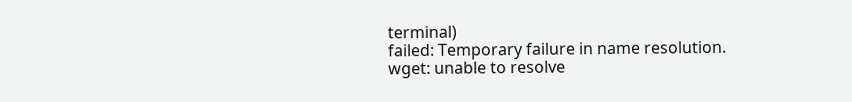terminal)
failed: Temporary failure in name resolution.
wget: unable to resolve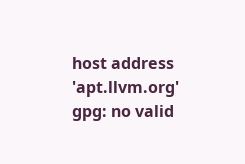host address 'apt.llvm.org'
gpg: no valid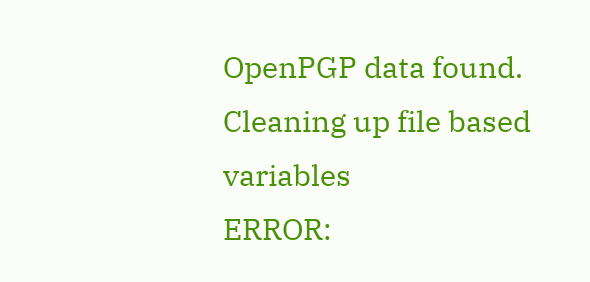OpenPGP data found.
Cleaning up file based variables
ERROR: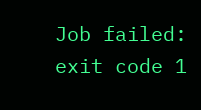Job failed: exit code 1